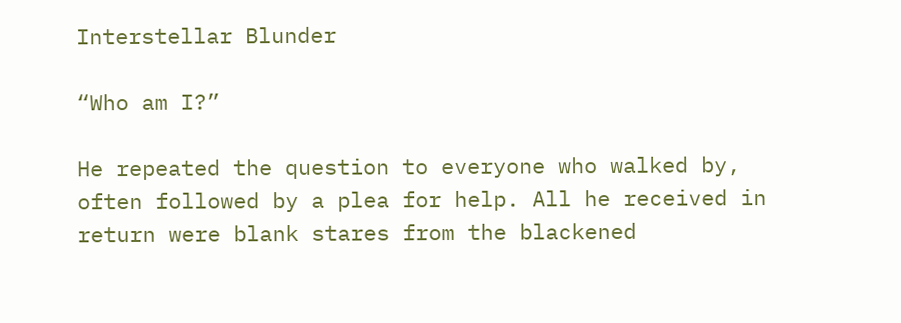Interstellar Blunder

“Who am I?”

He repeated the question to everyone who walked by, often followed by a plea for help. All he received in return were blank stares from the blackened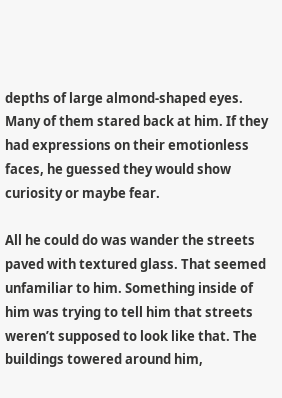depths of large almond-shaped eyes. Many of them stared back at him. If they had expressions on their emotionless faces, he guessed they would show curiosity or maybe fear.

All he could do was wander the streets paved with textured glass. That seemed unfamiliar to him. Something inside of him was trying to tell him that streets weren’t supposed to look like that. The buildings towered around him,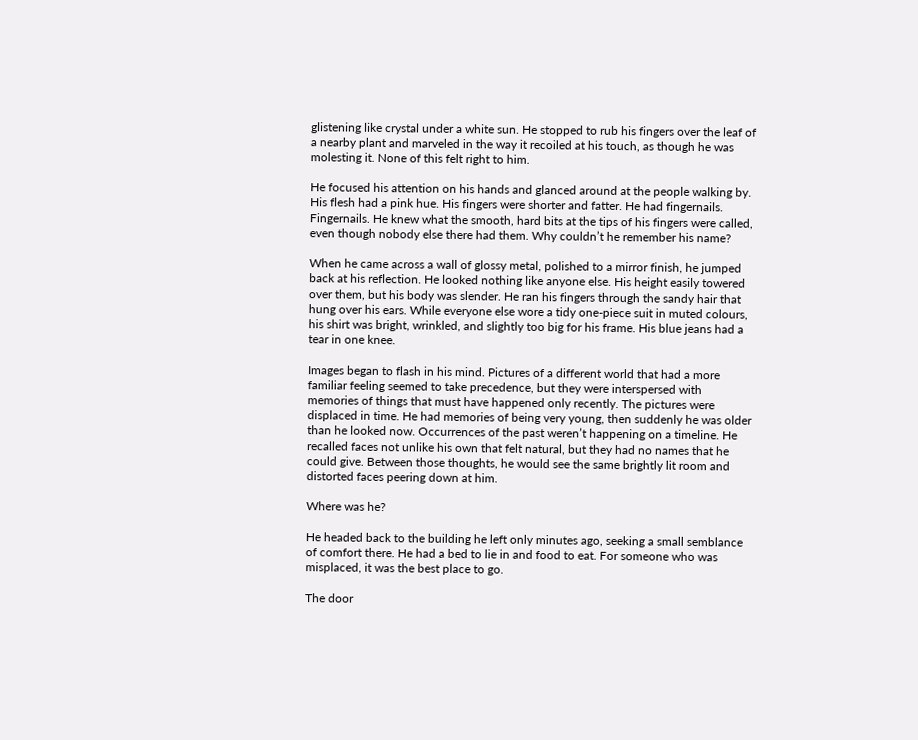glistening like crystal under a white sun. He stopped to rub his fingers over the leaf of a nearby plant and marveled in the way it recoiled at his touch, as though he was molesting it. None of this felt right to him.

He focused his attention on his hands and glanced around at the people walking by. His flesh had a pink hue. His fingers were shorter and fatter. He had fingernails. Fingernails. He knew what the smooth, hard bits at the tips of his fingers were called, even though nobody else there had them. Why couldn’t he remember his name?

When he came across a wall of glossy metal, polished to a mirror finish, he jumped back at his reflection. He looked nothing like anyone else. His height easily towered over them, but his body was slender. He ran his fingers through the sandy hair that hung over his ears. While everyone else wore a tidy one-piece suit in muted colours, his shirt was bright, wrinkled, and slightly too big for his frame. His blue jeans had a tear in one knee.

Images began to flash in his mind. Pictures of a different world that had a more familiar feeling seemed to take precedence, but they were interspersed with memories of things that must have happened only recently. The pictures were displaced in time. He had memories of being very young, then suddenly he was older than he looked now. Occurrences of the past weren’t happening on a timeline. He recalled faces not unlike his own that felt natural, but they had no names that he could give. Between those thoughts, he would see the same brightly lit room and distorted faces peering down at him.

Where was he?

He headed back to the building he left only minutes ago, seeking a small semblance of comfort there. He had a bed to lie in and food to eat. For someone who was misplaced, it was the best place to go.

The door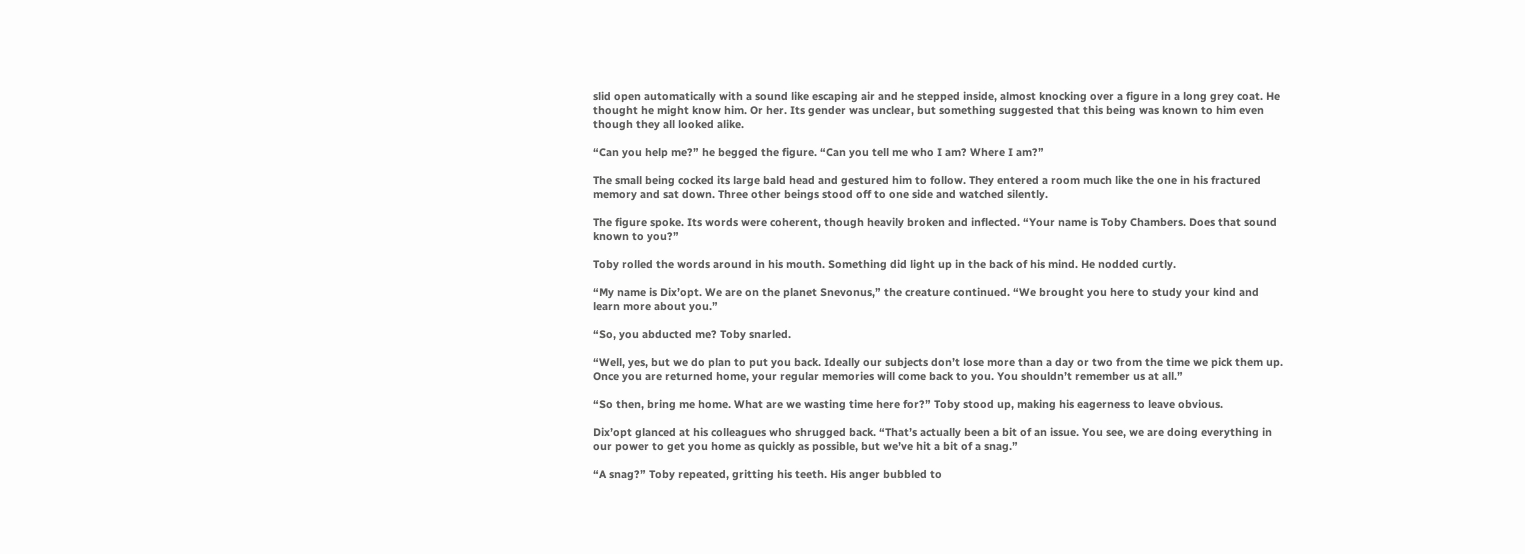slid open automatically with a sound like escaping air and he stepped inside, almost knocking over a figure in a long grey coat. He thought he might know him. Or her. Its gender was unclear, but something suggested that this being was known to him even though they all looked alike.

“Can you help me?” he begged the figure. “Can you tell me who I am? Where I am?”

The small being cocked its large bald head and gestured him to follow. They entered a room much like the one in his fractured memory and sat down. Three other beings stood off to one side and watched silently.

The figure spoke. Its words were coherent, though heavily broken and inflected. “Your name is Toby Chambers. Does that sound known to you?”

Toby rolled the words around in his mouth. Something did light up in the back of his mind. He nodded curtly.

“My name is Dix’opt. We are on the planet Snevonus,” the creature continued. “We brought you here to study your kind and learn more about you.”

“So, you abducted me? Toby snarled.

“Well, yes, but we do plan to put you back. Ideally our subjects don’t lose more than a day or two from the time we pick them up. Once you are returned home, your regular memories will come back to you. You shouldn’t remember us at all.”

“So then, bring me home. What are we wasting time here for?” Toby stood up, making his eagerness to leave obvious.

Dix’opt glanced at his colleagues who shrugged back. “That’s actually been a bit of an issue. You see, we are doing everything in our power to get you home as quickly as possible, but we’ve hit a bit of a snag.”

“A snag?” Toby repeated, gritting his teeth. His anger bubbled to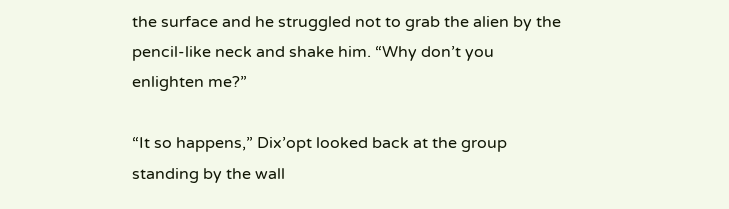the surface and he struggled not to grab the alien by the pencil-like neck and shake him. “Why don’t you enlighten me?”

“It so happens,” Dix’opt looked back at the group standing by the wall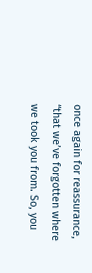once again for reassurance, “that we’ve forgotten where we took you from. So, you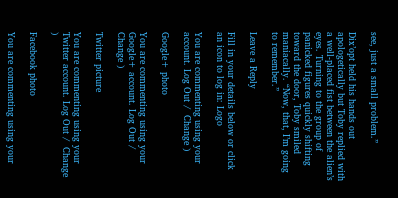see, just a small problem.”

Dix’opt held his hands out apologetically but Toby replied with a well-placed fist between the alien’s eyes. Turning to the group of panicked figures quickly shifting toward the door, Toby smiled maniacally. “Now, that, I’m going to remember.”

Leave a Reply

Fill in your details below or click an icon to log in: Logo

You are commenting using your account. Log Out /  Change )

Google+ photo

You are commenting using your Google+ account. Log Out /  Change )

Twitter picture

You are commenting using your Twitter account. Log Out /  Change )

Facebook photo

You are commenting using your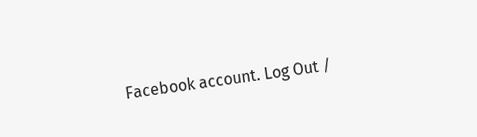Facebook account. Log Out /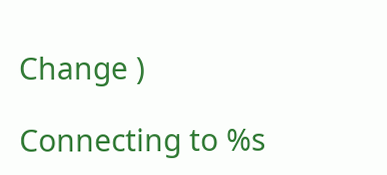Change )

Connecting to %s